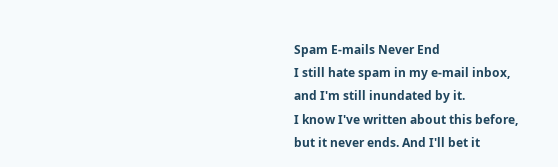Spam E-mails Never End
I still hate spam in my e-mail inbox, and I'm still inundated by it.
I know I've written about this before, but it never ends. And I'll bet it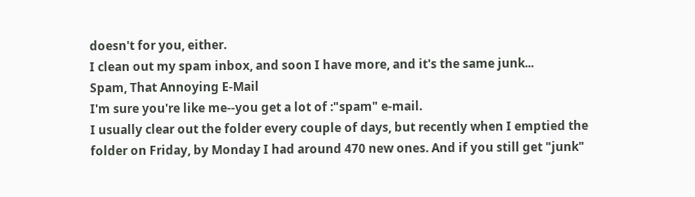doesn't for you, either.
I clean out my spam inbox, and soon I have more, and it's the same junk...
Spam, That Annoying E-Mail
I'm sure you're like me--you get a lot of :"spam" e-mail.
I usually clear out the folder every couple of days, but recently when I emptied the folder on Friday, by Monday I had around 470 new ones. And if you still get "junk"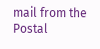mail from the Postal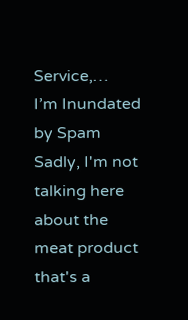Service,…
I’m Inundated by Spam
Sadly, I'm not talking here about the meat product that's a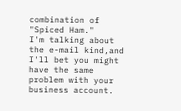combination of "Spiced Ham."
I'm talking about the e-mail kind,and I'll bet you might have the same problem with your business account.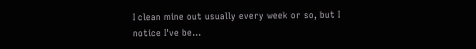I clean mine out usually every week or so, but I notice I've be…